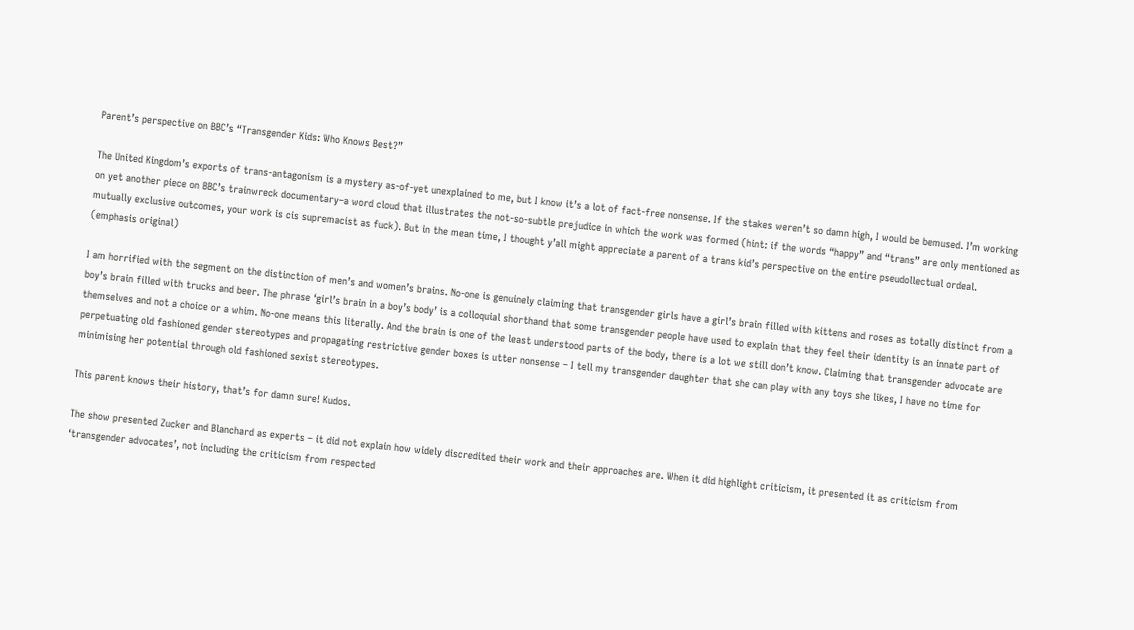Parent’s perspective on BBC’s “Transgender Kids: Who Knows Best?”

The United Kingdom’s exports of trans-antagonism is a mystery as-of-yet unexplained to me, but I know it’s a lot of fact-free nonsense. If the stakes weren’t so damn high, I would be bemused. I’m working on yet another piece on BBC’s trainwreck documentary–a word cloud that illustrates the not-so-subtle prejudice in which the work was formed (hint: if the words “happy” and “trans” are only mentioned as mutually exclusive outcomes, your work is cis supremacist as fuck). But in the mean time, I thought y’all might appreciate a parent of a trans kid’s perspective on the entire pseudollectual ordeal. (emphasis original)

I am horrified with the segment on the distinction of men’s and women’s brains. No-one is genuinely claiming that transgender girls have a girl’s brain filled with kittens and roses as totally distinct from a boy’s brain filled with trucks and beer. The phrase ‘girl’s brain in a boy’s body’ is a colloquial shorthand that some transgender people have used to explain that they feel their identity is an innate part of themselves and not a choice or a whim. No-one means this literally. And the brain is one of the least understood parts of the body, there is a lot we still don’t know. Claiming that transgender advocate are perpetuating old fashioned gender stereotypes and propagating restrictive gender boxes is utter nonsense – I tell my transgender daughter that she can play with any toys she likes, I have no time for minimising her potential through old fashioned sexist stereotypes.

This parent knows their history, that’s for damn sure! Kudos.

The show presented Zucker and Blanchard as experts – it did not explain how widely discredited their work and their approaches are. When it did highlight criticism, it presented it as criticism from ‘transgender advocates’, not including the criticism from respected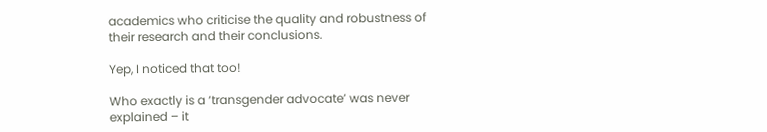academics who criticise the quality and robustness of their research and their conclusions.

Yep, I noticed that too!

Who exactly is a ‘transgender advocate’ was never explained – it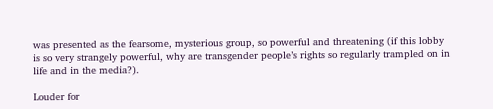was presented as the fearsome, mysterious group, so powerful and threatening (if this lobby is so very strangely powerful, why are transgender people’s rights so regularly trampled on in life and in the media?).

Louder for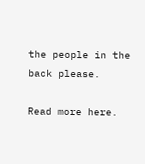the people in the back please.

Read more here.